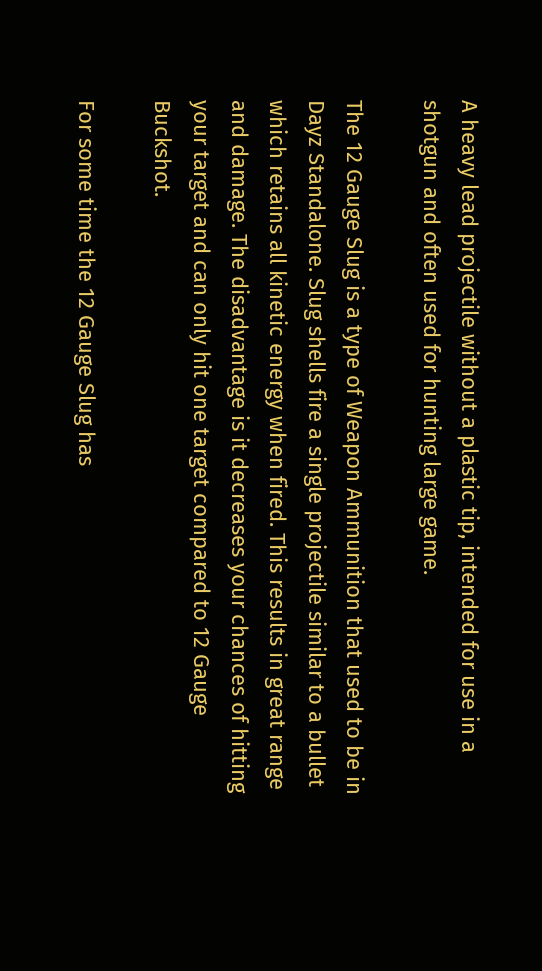A heavy lead projectile without a plastic tip, intended for use in a shotgun and often used for hunting large game.

The 12 Gauge Slug is a type of Weapon Ammunition that used to be in Dayz Standalone. Slug shells fire a single projectile similar to a bullet which retains all kinetic energy when fired. This results in great range and damage. The disadvantage is it decreases your chances of hitting your target and can only hit one target compared to 12 Gauge Buckshot.

For some time the 12 Gauge Slug has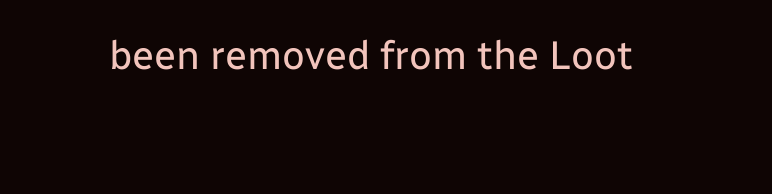been removed from the Loot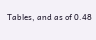Tables, and as of 0.48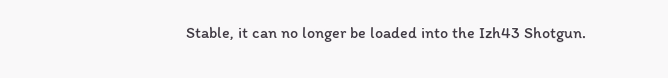Stable, it can no longer be loaded into the Izh43 Shotgun.